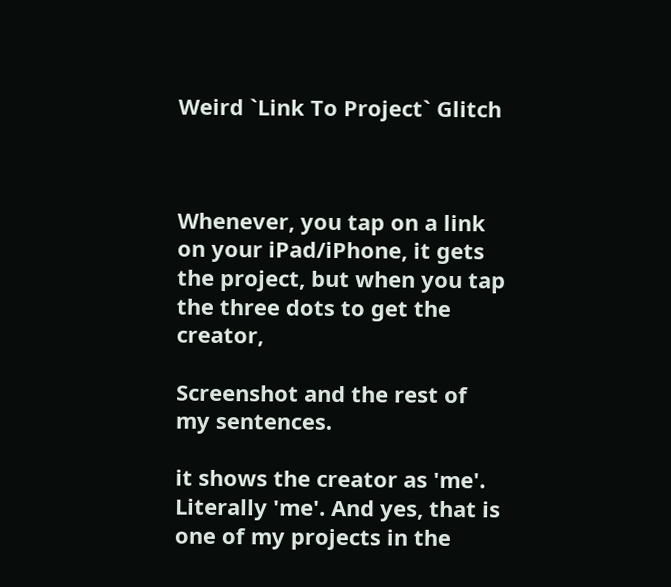Weird `Link To Project` Glitch



Whenever, you tap on a link on your iPad/iPhone, it gets the project, but when you tap the three dots to get the creator,

Screenshot and the rest of my sentences.

it shows the creator as 'me'. Literally 'me'. And yes, that is one of my projects in the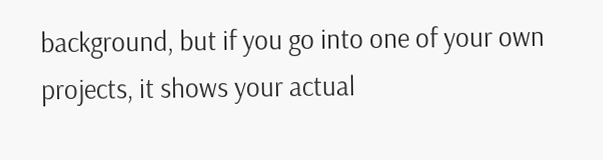background, but if you go into one of your own projects, it shows your actual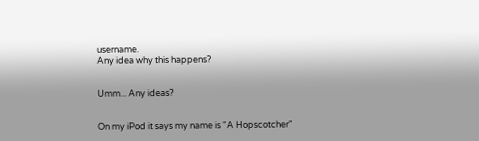username.
Any idea why this happens?


Umm... Any ideas?


On my iPod it says my name is "A Hopscotcher"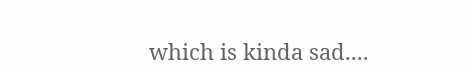which is kinda sad....